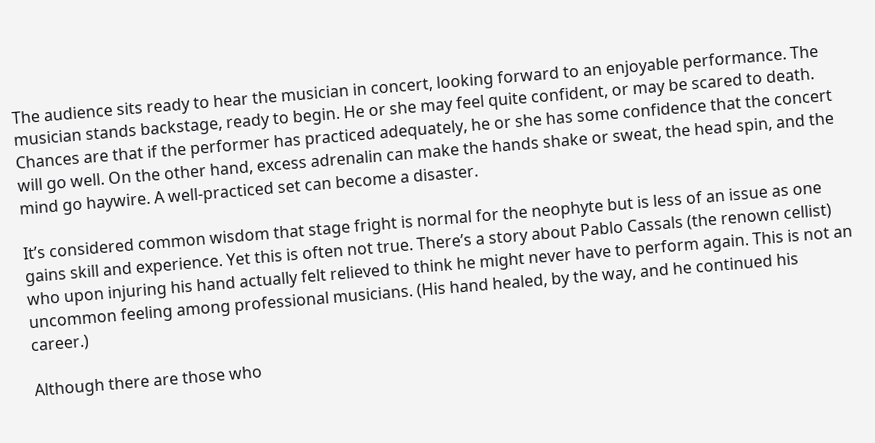The audience sits ready to hear the musician in concert, looking forward to an enjoyable performance. The musician stands backstage, ready to begin. He or she may feel quite confident, or may be scared to death. Chances are that if the performer has practiced adequately, he or she has some confidence that the concert will go well. On the other hand, excess adrenalin can make the hands shake or sweat, the head spin, and the mind go haywire. A well-practiced set can become a disaster.

It’s considered common wisdom that stage fright is normal for the neophyte but is less of an issue as one gains skill and experience. Yet this is often not true. There’s a story about Pablo Cassals (the renown cellist) who upon injuring his hand actually felt relieved to think he might never have to perform again. This is not an uncommon feeling among professional musicians. (His hand healed, by the way, and he continued his career.)

Although there are those who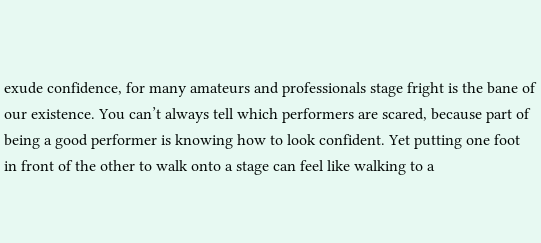exude confidence, for many amateurs and professionals stage fright is the bane of our existence. You can’t always tell which performers are scared, because part of being a good performer is knowing how to look confident. Yet putting one foot in front of the other to walk onto a stage can feel like walking to a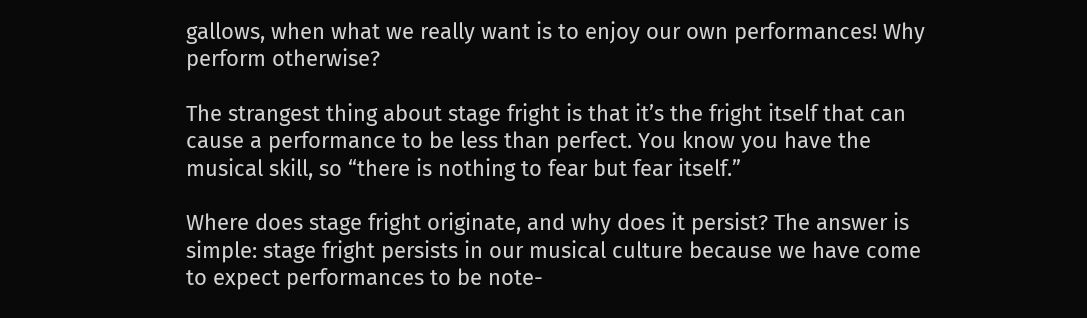gallows, when what we really want is to enjoy our own performances! Why perform otherwise?

The strangest thing about stage fright is that it’s the fright itself that can cause a performance to be less than perfect. You know you have the musical skill, so “there is nothing to fear but fear itself.”

Where does stage fright originate, and why does it persist? The answer is simple: stage fright persists in our musical culture because we have come to expect performances to be note-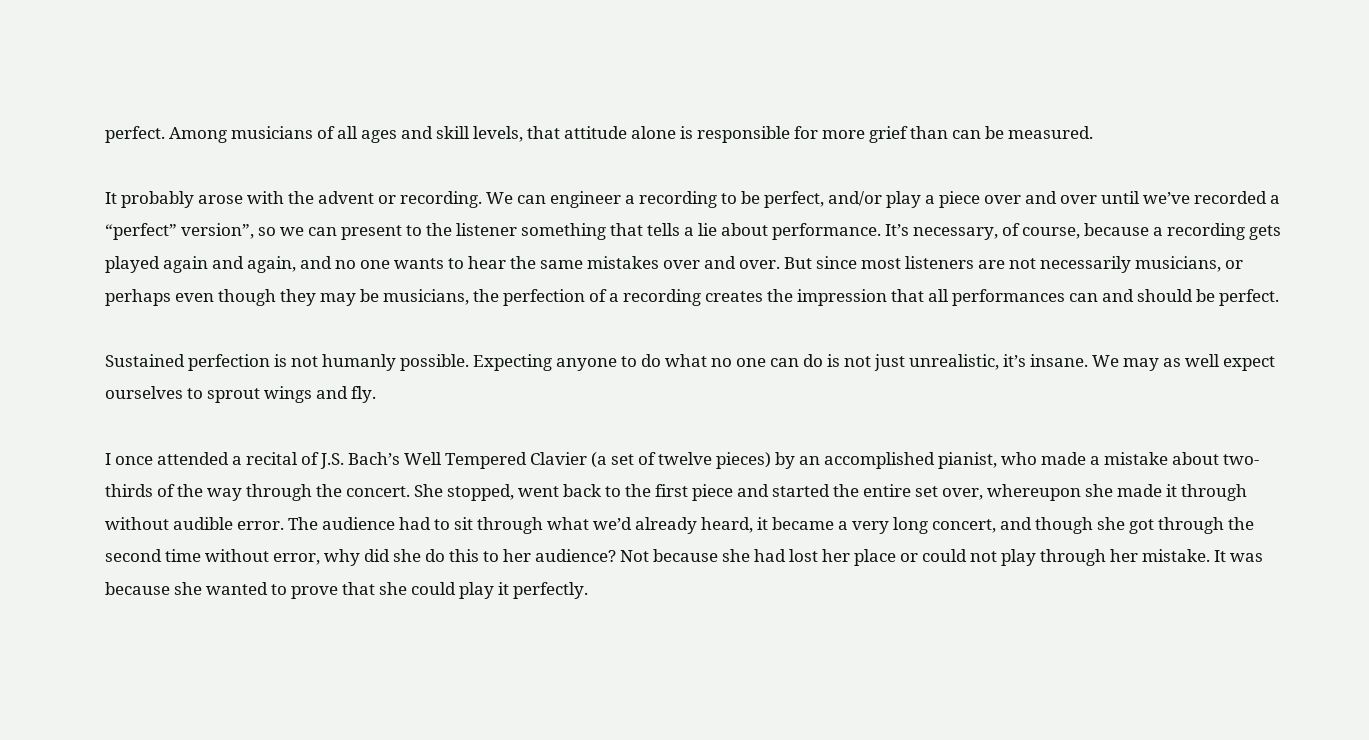perfect. Among musicians of all ages and skill levels, that attitude alone is responsible for more grief than can be measured.

It probably arose with the advent or recording. We can engineer a recording to be perfect, and/or play a piece over and over until we’ve recorded a “perfect” version”, so we can present to the listener something that tells a lie about performance. It’s necessary, of course, because a recording gets played again and again, and no one wants to hear the same mistakes over and over. But since most listeners are not necessarily musicians, or perhaps even though they may be musicians, the perfection of a recording creates the impression that all performances can and should be perfect.

Sustained perfection is not humanly possible. Expecting anyone to do what no one can do is not just unrealistic, it’s insane. We may as well expect ourselves to sprout wings and fly.

I once attended a recital of J.S. Bach’s Well Tempered Clavier (a set of twelve pieces) by an accomplished pianist, who made a mistake about two-thirds of the way through the concert. She stopped, went back to the first piece and started the entire set over, whereupon she made it through without audible error. The audience had to sit through what we’d already heard, it became a very long concert, and though she got through the second time without error, why did she do this to her audience? Not because she had lost her place or could not play through her mistake. It was because she wanted to prove that she could play it perfectly.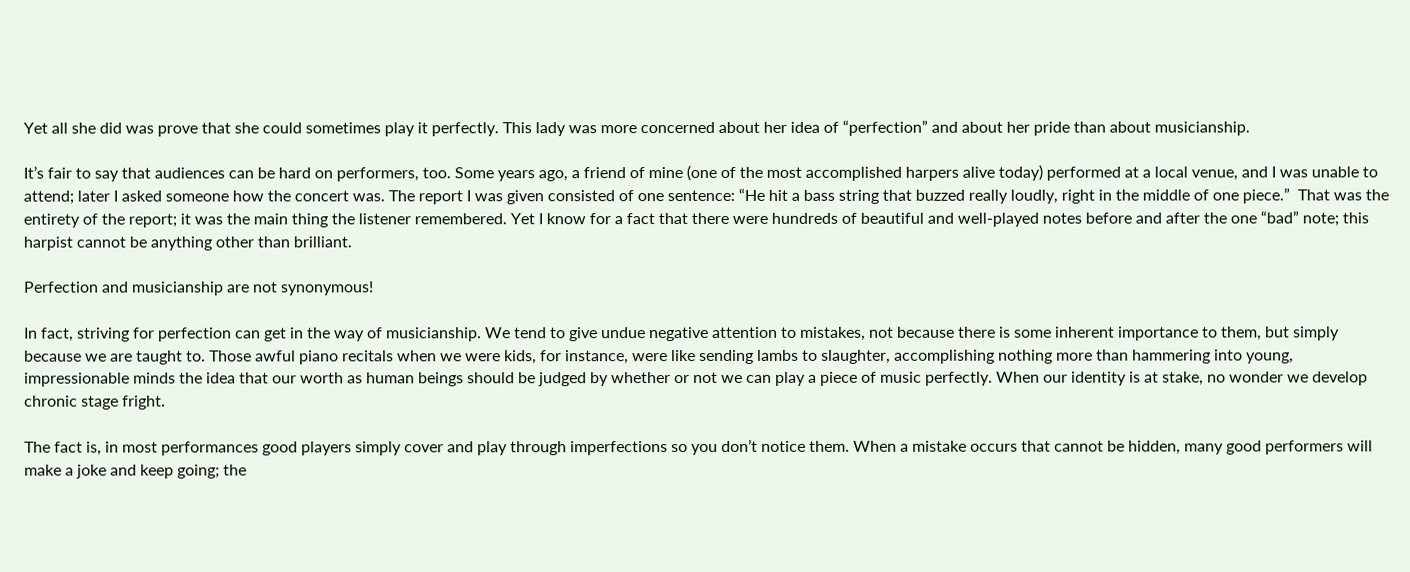Yet all she did was prove that she could sometimes play it perfectly. This lady was more concerned about her idea of “perfection” and about her pride than about musicianship.

It’s fair to say that audiences can be hard on performers, too. Some years ago, a friend of mine (one of the most accomplished harpers alive today) performed at a local venue, and I was unable to attend; later I asked someone how the concert was. The report I was given consisted of one sentence: “He hit a bass string that buzzed really loudly, right in the middle of one piece.”  That was the entirety of the report; it was the main thing the listener remembered. Yet I know for a fact that there were hundreds of beautiful and well-played notes before and after the one “bad” note; this harpist cannot be anything other than brilliant.

Perfection and musicianship are not synonymous!

In fact, striving for perfection can get in the way of musicianship. We tend to give undue negative attention to mistakes, not because there is some inherent importance to them, but simply because we are taught to. Those awful piano recitals when we were kids, for instance, were like sending lambs to slaughter, accomplishing nothing more than hammering into young, impressionable minds the idea that our worth as human beings should be judged by whether or not we can play a piece of music perfectly. When our identity is at stake, no wonder we develop chronic stage fright.

The fact is, in most performances good players simply cover and play through imperfections so you don’t notice them. When a mistake occurs that cannot be hidden, many good performers will make a joke and keep going; the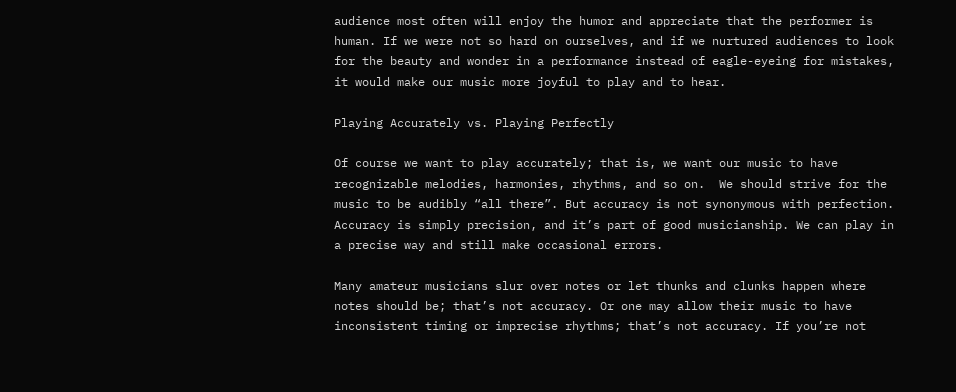audience most often will enjoy the humor and appreciate that the performer is human. If we were not so hard on ourselves, and if we nurtured audiences to look for the beauty and wonder in a performance instead of eagle-eyeing for mistakes, it would make our music more joyful to play and to hear.

Playing Accurately vs. Playing Perfectly

Of course we want to play accurately; that is, we want our music to have recognizable melodies, harmonies, rhythms, and so on.  We should strive for the music to be audibly “all there”. But accuracy is not synonymous with perfection. Accuracy is simply precision, and it’s part of good musicianship. We can play in a precise way and still make occasional errors.

Many amateur musicians slur over notes or let thunks and clunks happen where notes should be; that’s not accuracy. Or one may allow their music to have inconsistent timing or imprecise rhythms; that’s not accuracy. If you’re not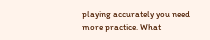playing accurately you need more practice. What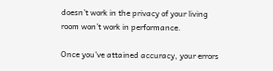doesn’t work in the privacy of your living room won’t work in performance.

Once you’ve attained accuracy, your errors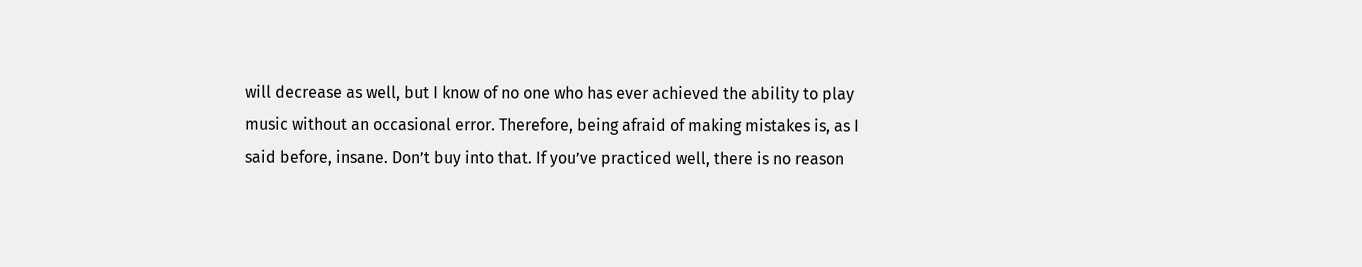will decrease as well, but I know of no one who has ever achieved the ability to play music without an occasional error. Therefore, being afraid of making mistakes is, as I said before, insane. Don’t buy into that. If you’ve practiced well, there is no reason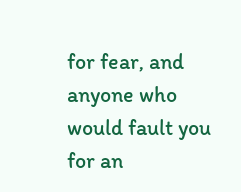for fear, and anyone who would fault you for an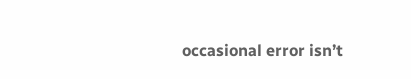occasional error isn’t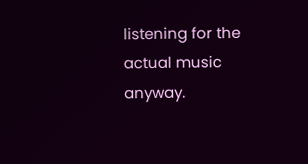listening for the actual music anyway.